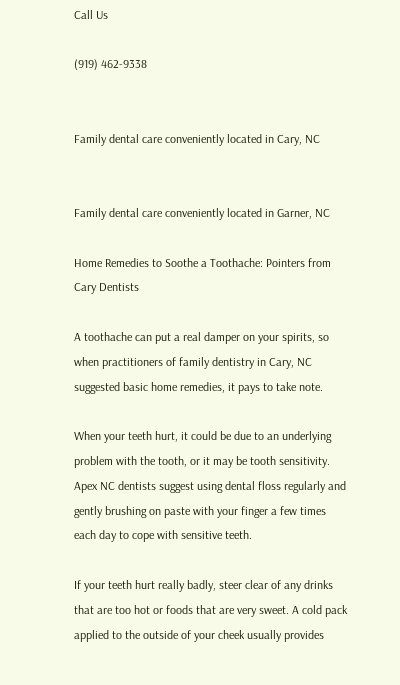Call Us

(919) 462-9338


Family dental care conveniently located in Cary, NC


Family dental care conveniently located in Garner, NC

Home Remedies to Soothe a Toothache: Pointers from Cary Dentists

A toothache can put a real damper on your spirits, so when practitioners of family dentistry in Cary, NC suggested basic home remedies, it pays to take note.

When your teeth hurt, it could be due to an underlying problem with the tooth, or it may be tooth sensitivity. Apex NC dentists suggest using dental floss regularly and gently brushing on paste with your finger a few times each day to cope with sensitive teeth.

If your teeth hurt really badly, steer clear of any drinks that are too hot or foods that are very sweet. A cold pack applied to the outside of your cheek usually provides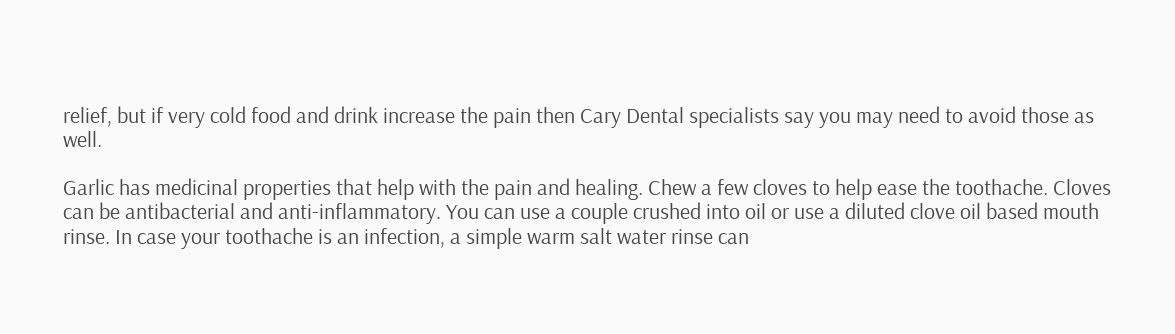relief, but if very cold food and drink increase the pain then Cary Dental specialists say you may need to avoid those as well.

Garlic has medicinal properties that help with the pain and healing. Chew a few cloves to help ease the toothache. Cloves can be antibacterial and anti-inflammatory. You can use a couple crushed into oil or use a diluted clove oil based mouth rinse. In case your toothache is an infection, a simple warm salt water rinse can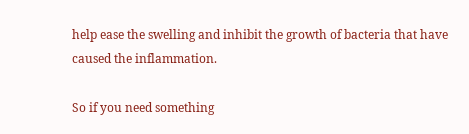help ease the swelling and inhibit the growth of bacteria that have caused the inflammation.

So if you need something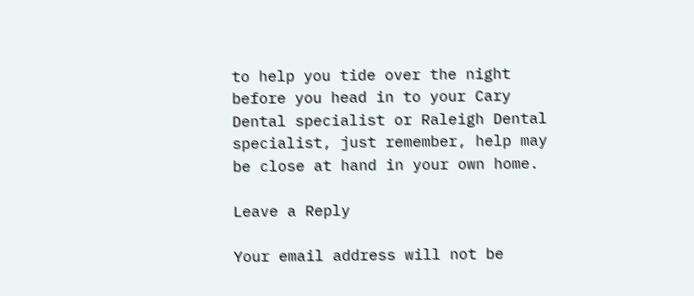to help you tide over the night before you head in to your Cary Dental specialist or Raleigh Dental specialist, just remember, help may be close at hand in your own home.

Leave a Reply

Your email address will not be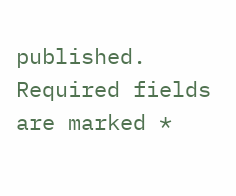published. Required fields are marked *